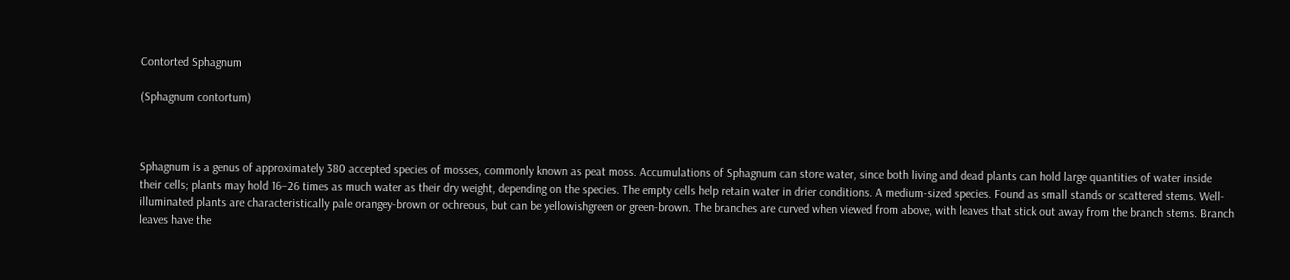Contorted Sphagnum

(Sphagnum contortum)



Sphagnum is a genus of approximately 380 accepted species of mosses, commonly known as peat moss. Accumulations of Sphagnum can store water, since both living and dead plants can hold large quantities of water inside their cells; plants may hold 16–26 times as much water as their dry weight, depending on the species. The empty cells help retain water in drier conditions. A medium-sized species. Found as small stands or scattered stems. Well-illuminated plants are characteristically pale orangey-brown or ochreous, but can be yellowishgreen or green-brown. The branches are curved when viewed from above, with leaves that stick out away from the branch stems. Branch leaves have the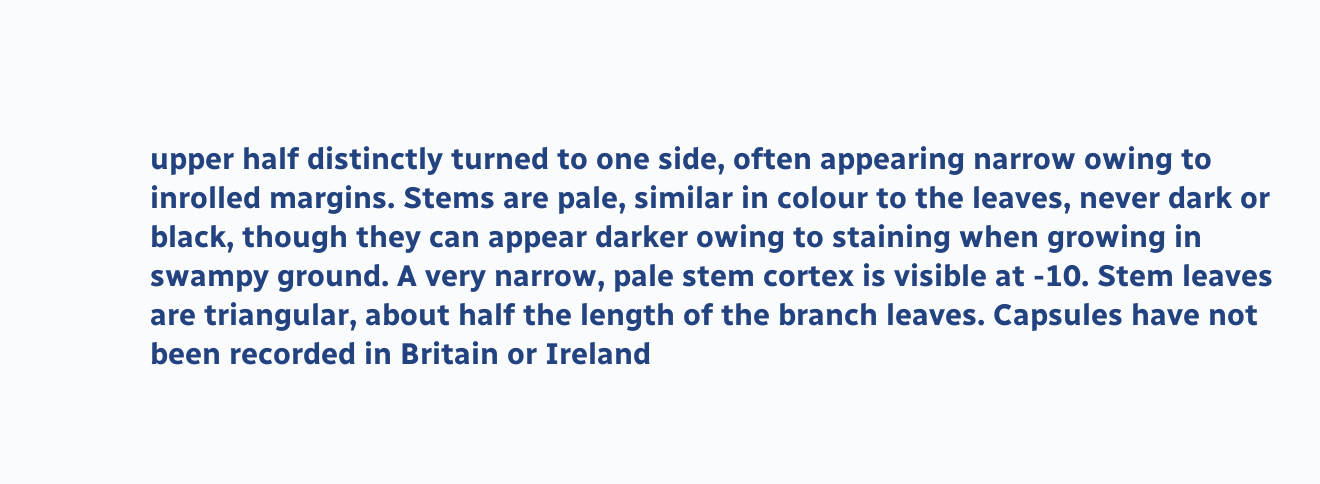upper half distinctly turned to one side, often appearing narrow owing to inrolled margins. Stems are pale, similar in colour to the leaves, never dark or black, though they can appear darker owing to staining when growing in swampy ground. A very narrow, pale stem cortex is visible at -10. Stem leaves are triangular, about half the length of the branch leaves. Capsules have not been recorded in Britain or Ireland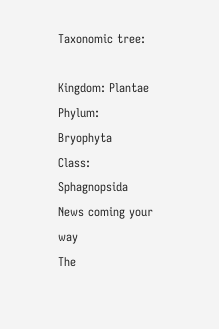Taxonomic tree:

Kingdom: Plantae
Phylum: Bryophyta
Class: Sphagnopsida
News coming your way
The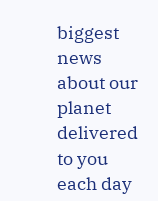biggest news about our planet delivered to you each day